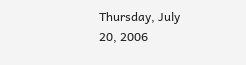Thursday, July 20, 2006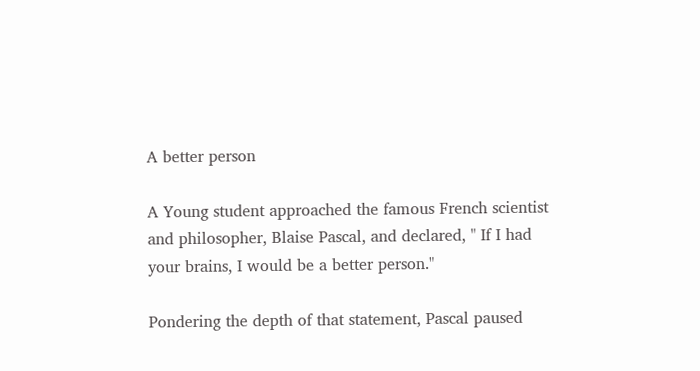A better person

A Young student approached the famous French scientist and philosopher, Blaise Pascal, and declared, " If I had your brains, I would be a better person."

Pondering the depth of that statement, Pascal paused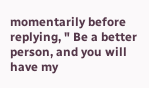momentarily before replying, " Be a better person, and you will have my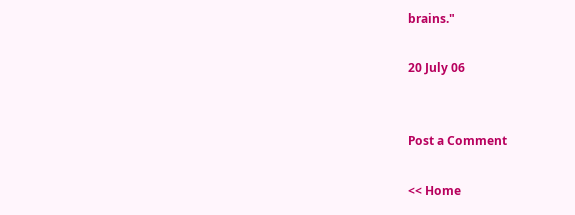brains."

20 July 06


Post a Comment

<< Home